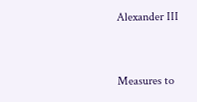Alexander III


Measures to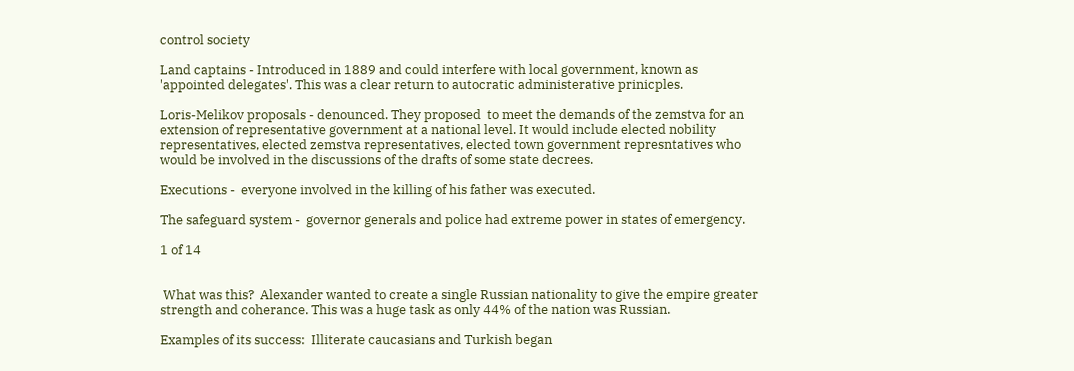control society

Land captains - Introduced in 1889 and could interfere with local government, known as 'appointed delegates'. This was a clear return to autocratic administerative prinicples.

Loris-Melikov proposals - denounced. They proposed  to meet the demands of the zemstva for an extension of representative government at a national level. It would include elected nobility representatives, elected zemstva representatives, elected town government represntatives who would be involved in the discussions of the drafts of some state decrees.

Executions -  everyone involved in the killing of his father was executed.

The safeguard system -  governor generals and police had extreme power in states of emergency.

1 of 14


 What was this?  Alexander wanted to create a single Russian nationality to give the empire greater strength and coherance. This was a huge task as only 44% of the nation was Russian.

Examples of its success:  Illiterate caucasians and Turkish began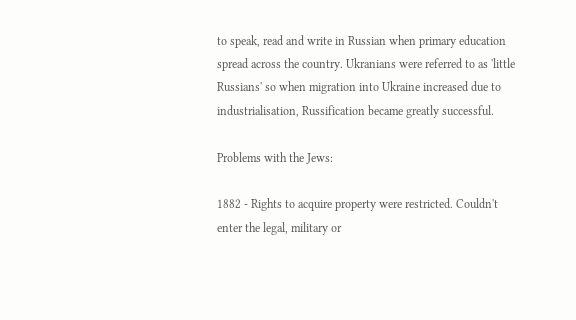to speak, read and write in Russian when primary education spread across the country. Ukranians were referred to as 'little Russians' so when migration into Ukraine increased due to industrialisation, Russification became greatly successful.

Problems with the Jews:

1882 - Rights to acquire property were restricted. Couldn't enter the legal, military or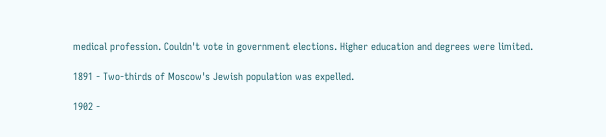medical profession. Couldn't vote in government elections. Higher education and degrees were limited.

1891 - Two-thirds of Moscow's Jewish population was expelled.

1902 -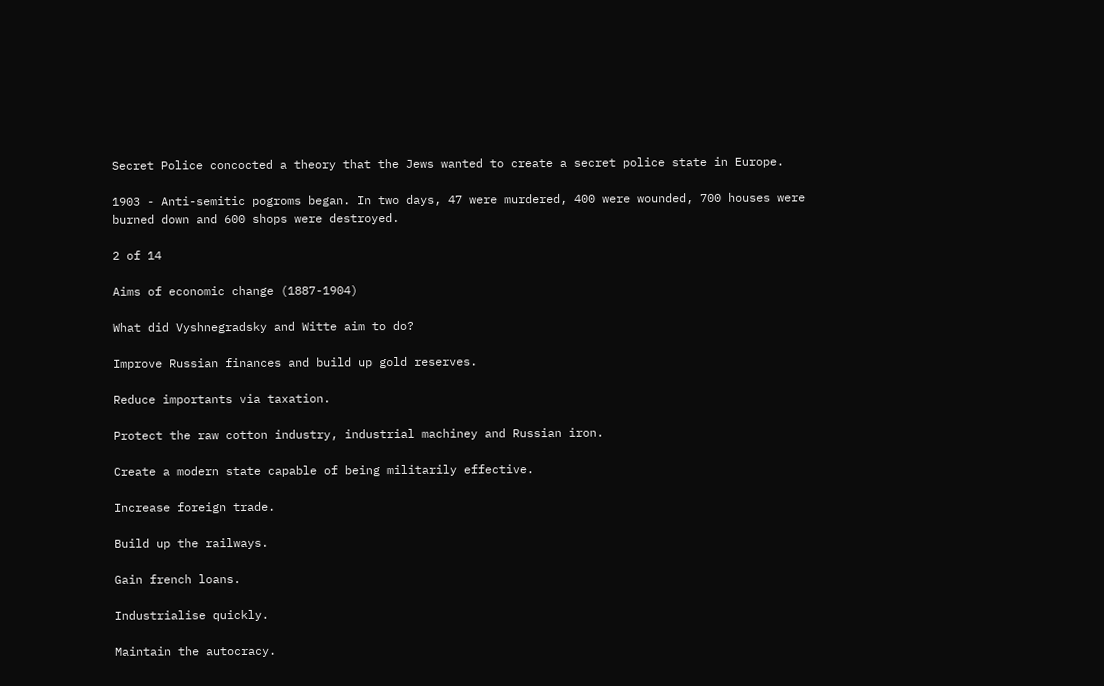Secret Police concocted a theory that the Jews wanted to create a secret police state in Europe.

1903 - Anti-semitic pogroms began. In two days, 47 were murdered, 400 were wounded, 700 houses were burned down and 600 shops were destroyed.

2 of 14

Aims of economic change (1887-1904)

What did Vyshnegradsky and Witte aim to do?

Improve Russian finances and build up gold reserves.

Reduce importants via taxation.

Protect the raw cotton industry, industrial machiney and Russian iron.

Create a modern state capable of being militarily effective.

Increase foreign trade.

Build up the railways.

Gain french loans.

Industrialise quickly.

Maintain the autocracy.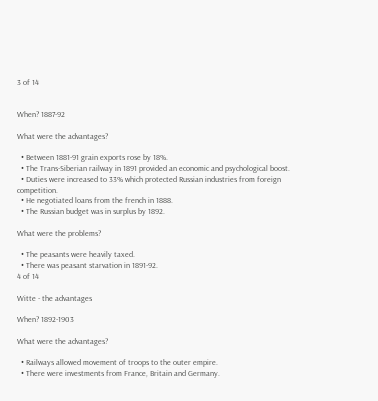3 of 14


When? 1887-92

What were the advantages?

  • Between 1881-91 grain exports rose by 18%.
  • The Trans-Siberian railway in 1891 provided an economic and psychological boost.
  • Duties were increased to 33% which protected Russian industries from foreign competition.
  • He negotiated loans from the french in 1888.
  • The Russian budget was in surplus by 1892.

What were the problems?

  • The peasants were heavily taxed.
  • There was peasant starvation in 1891-92.
4 of 14

Witte - the advantages

When? 1892-1903

What were the advantages?

  • Railways allowed movement of troops to the outer empire.
  • There were investments from France, Britain and Germany.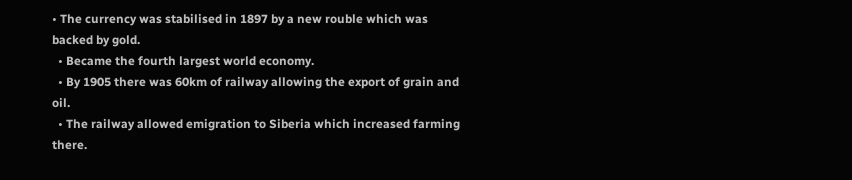• The currency was stabilised in 1897 by a new rouble which was backed by gold.
  • Became the fourth largest world economy.
  • By 1905 there was 60km of railway allowing the export of grain and oil.
  • The railway allowed emigration to Siberia which increased farming there.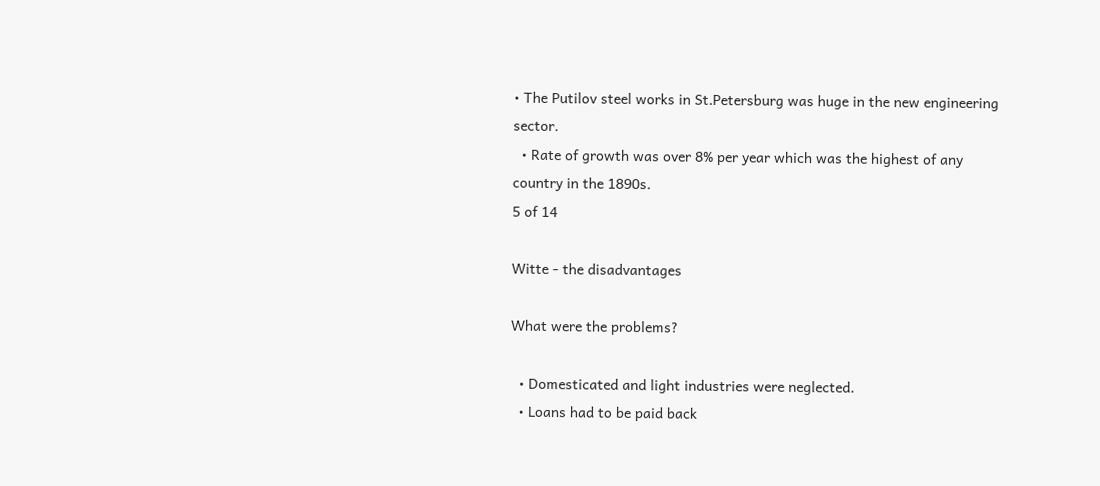• The Putilov steel works in St.Petersburg was huge in the new engineering sector.
  • Rate of growth was over 8% per year which was the highest of any country in the 1890s.
5 of 14

Witte - the disadvantages

What were the problems?

  • Domesticated and light industries were neglected.
  • Loans had to be paid back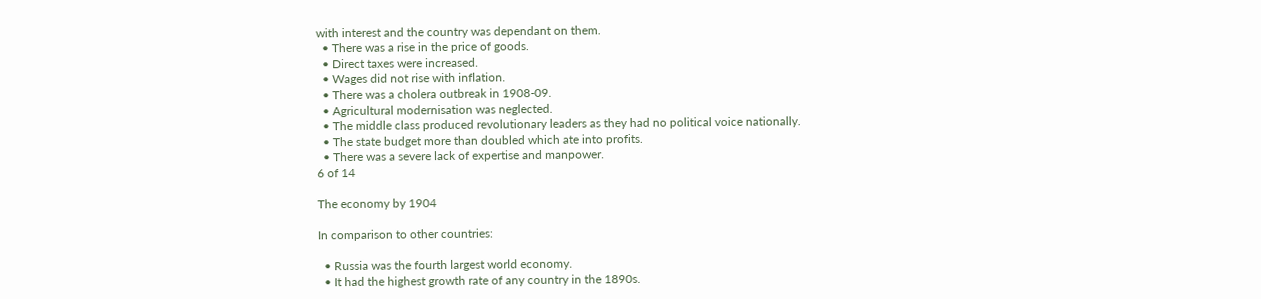with interest and the country was dependant on them.
  • There was a rise in the price of goods.
  • Direct taxes were increased.
  • Wages did not rise with inflation.
  • There was a cholera outbreak in 1908-09.
  • Agricultural modernisation was neglected.
  • The middle class produced revolutionary leaders as they had no political voice nationally.
  • The state budget more than doubled which ate into profits.
  • There was a severe lack of expertise and manpower.
6 of 14

The economy by 1904

In comparison to other countries:

  • Russia was the fourth largest world economy.
  • It had the highest growth rate of any country in the 1890s.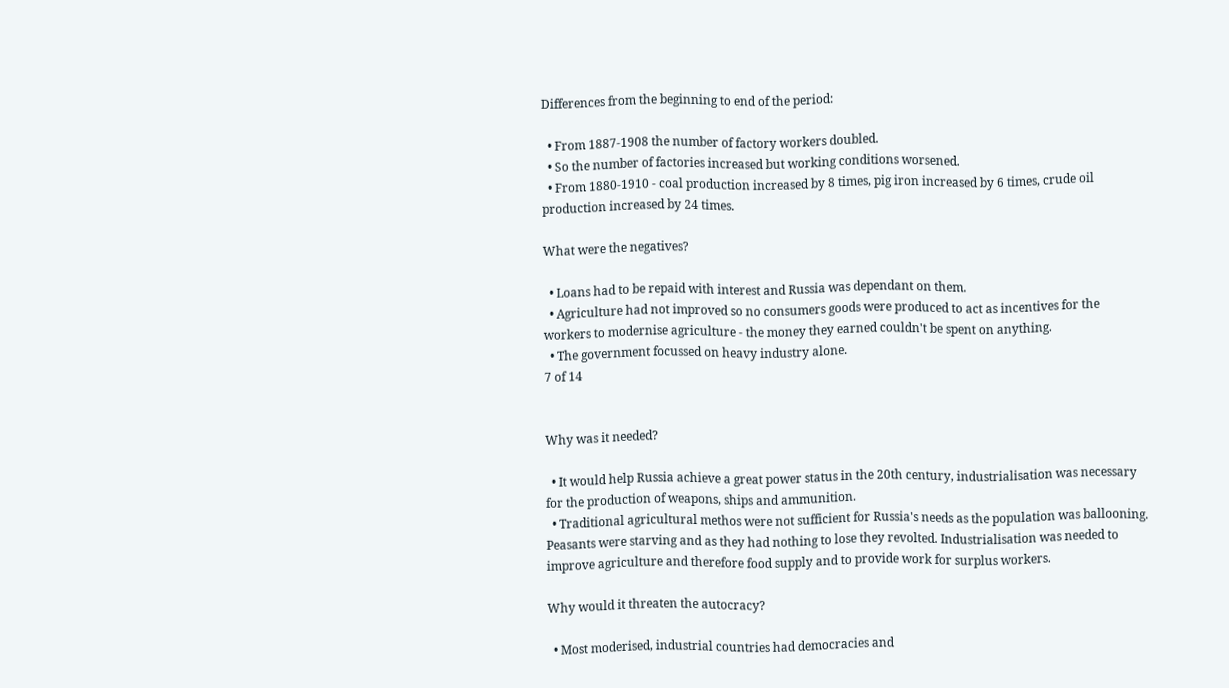Differences from the beginning to end of the period:

  • From 1887-1908 the number of factory workers doubled.
  • So the number of factories increased but working conditions worsened.
  • From 1880-1910 - coal production increased by 8 times, pig iron increased by 6 times, crude oil production increased by 24 times.

What were the negatives?

  • Loans had to be repaid with interest and Russia was dependant on them.
  • Agriculture had not improved so no consumers goods were produced to act as incentives for the workers to modernise agriculture - the money they earned couldn't be spent on anything.
  • The government focussed on heavy industry alone.
7 of 14


Why was it needed?

  • It would help Russia achieve a great power status in the 20th century, industrialisation was necessary for the production of weapons, ships and ammunition.
  • Traditional agricultural methos were not sufficient for Russia's needs as the population was ballooning. Peasants were starving and as they had nothing to lose they revolted. Industrialisation was needed to improve agriculture and therefore food supply and to provide work for surplus workers.

Why would it threaten the autocracy?

  • Most moderised, industrial countries had democracies and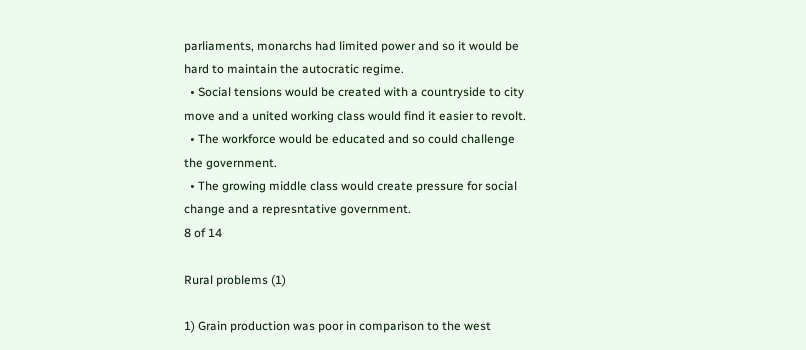parliaments, monarchs had limited power and so it would be hard to maintain the autocratic regime.
  • Social tensions would be created with a countryside to city move and a united working class would find it easier to revolt.
  • The workforce would be educated and so could challenge the government.
  • The growing middle class would create pressure for social change and a represntative government.
8 of 14

Rural problems (1)

1) Grain production was poor in comparison to the west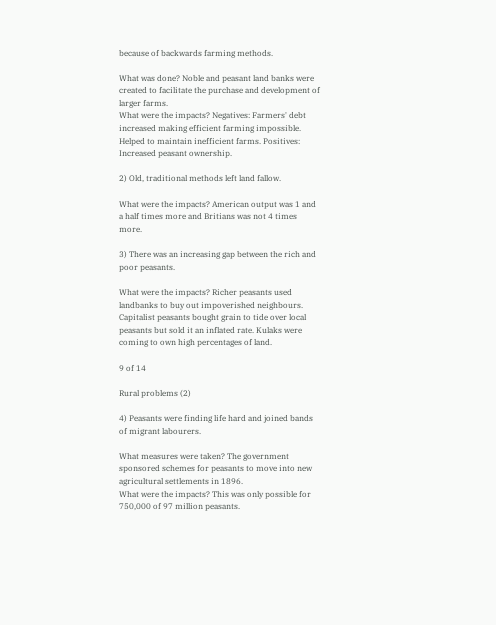because of backwards farming methods.

What was done? Noble and peasant land banks were created to facilitate the purchase and development of larger farms.                                                                                                     What were the impacts? Negatives: Farmers' debt increased making efficient farming impossible. Helped to maintain inefficient farms. Positives: Increased peasant ownership.

2) Old, traditional methods left land fallow.

What were the impacts? American output was 1 and a half times more and Britians was not 4 times more.

3) There was an increasing gap between the rich and poor peasants.

What were the impacts? Richer peasants used landbanks to buy out impoverished neighbours. Capitalist peasants bought grain to tide over local peasants but sold it an inflated rate. Kulaks were coming to own high percentages of land.

9 of 14

Rural problems (2)

4) Peasants were finding life hard and joined bands of migrant labourers.

What measures were taken? The government sponsored schemes for peasants to move into new agricultural settlements in 1896.                                                                                  What were the impacts? This was only possible for 750,000 of 97 million peasants.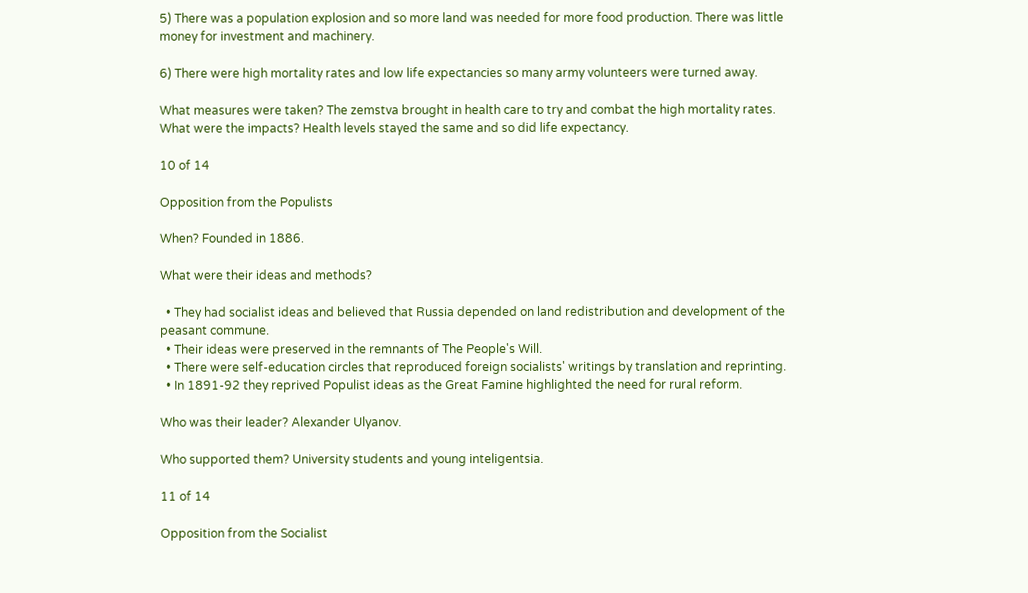5) There was a population explosion and so more land was needed for more food production. There was little money for investment and machinery.

6) There were high mortality rates and low life expectancies so many army volunteers were turned away.

What measures were taken? The zemstva brought in health care to try and combat the high mortality rates.                                                                                                                       What were the impacts? Health levels stayed the same and so did life expectancy.

10 of 14

Opposition from the Populists

When? Founded in 1886.

What were their ideas and methods?

  • They had socialist ideas and believed that Russia depended on land redistribution and development of the peasant commune.
  • Their ideas were preserved in the remnants of The People's Will.
  • There were self-education circles that reproduced foreign socialists' writings by translation and reprinting.
  • In 1891-92 they reprived Populist ideas as the Great Famine highlighted the need for rural reform.

Who was their leader? Alexander Ulyanov.

Who supported them? University students and young inteligentsia.

11 of 14

Opposition from the Socialist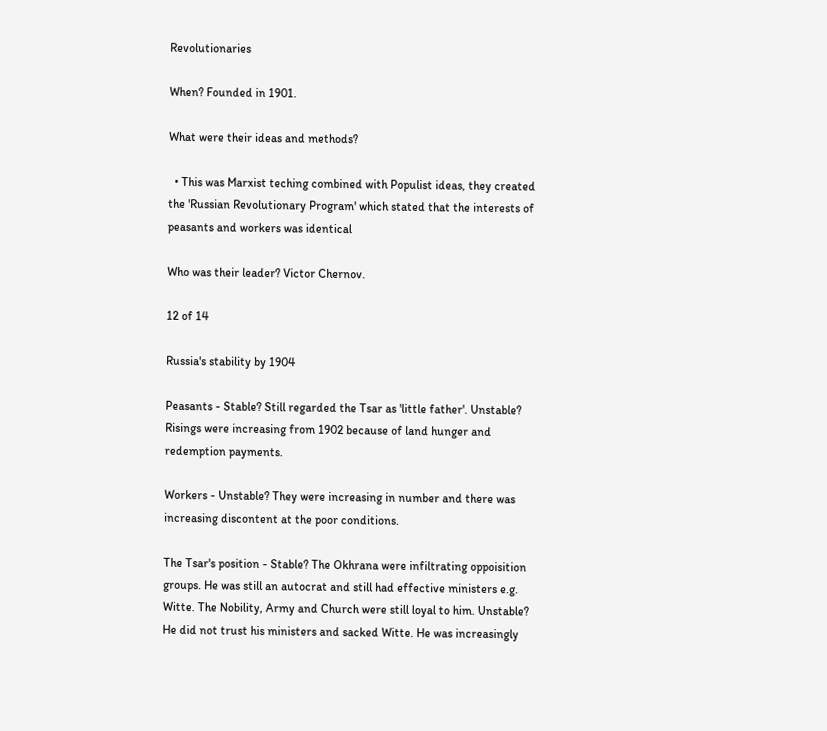Revolutionaries

When? Founded in 1901.

What were their ideas and methods?

  • This was Marxist teching combined with Populist ideas, they created the 'Russian Revolutionary Program' which stated that the interests of peasants and workers was identical

Who was their leader? Victor Chernov.

12 of 14

Russia's stability by 1904

Peasants - Stable? Still regarded the Tsar as 'little father'. Unstable? Risings were increasing from 1902 because of land hunger and redemption payments.

Workers - Unstable? They were increasing in number and there was increasing discontent at the poor conditions.

The Tsar's position - Stable? The Okhrana were infiltrating oppoisition groups. He was still an autocrat and still had effective ministers e.g. Witte. The Nobility, Army and Church were still loyal to him. Unstable? He did not trust his ministers and sacked Witte. He was increasingly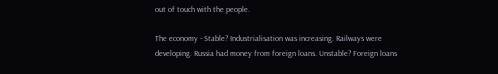out of touch with the people.

The economy - Stable? Industrialisation was increasing. Railways were developing. Russia had money from foreign loans. Unstable? Foreign loans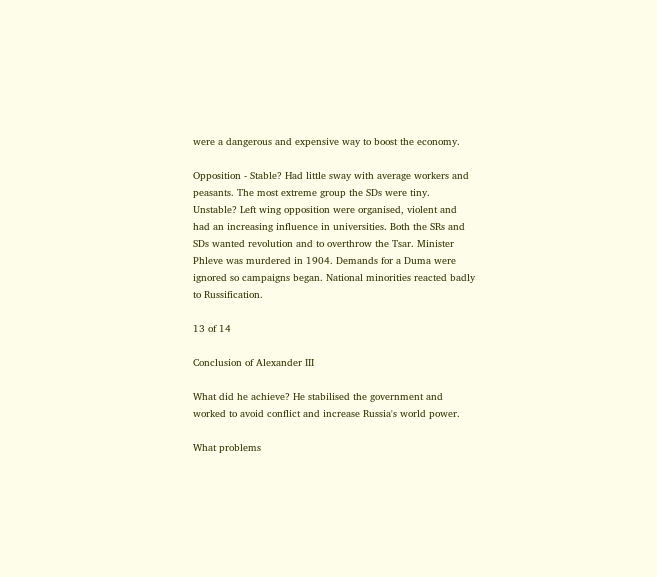were a dangerous and expensive way to boost the economy.

Opposition - Stable? Had little sway with average workers and peasants. The most extreme group the SDs were tiny. Unstable? Left wing opposition were organised, violent and had an increasing influence in universities. Both the SRs and SDs wanted revolution and to overthrow the Tsar. Minister Phleve was murdered in 1904. Demands for a Duma were ignored so campaigns began. National minorities reacted badly to Russification.

13 of 14

Conclusion of Alexander III

What did he achieve? He stabilised the government and worked to avoid conflict and increase Russia's world power.

What problems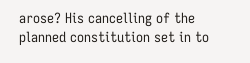arose? His cancelling of the planned constitution set in to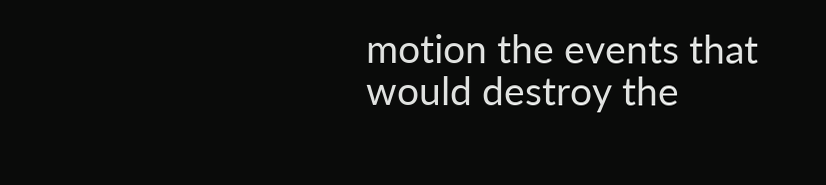motion the events that would destroy the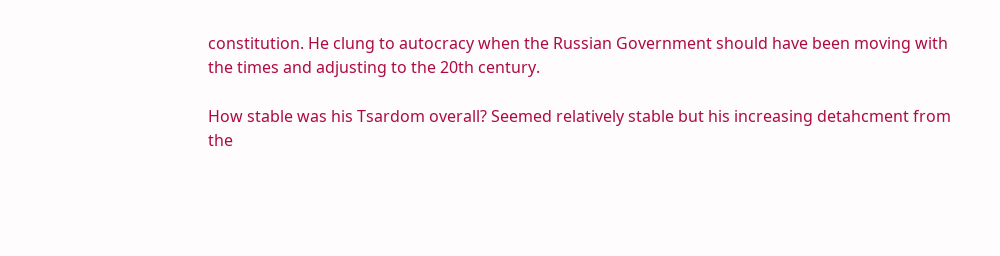constitution. He clung to autocracy when the Russian Government should have been moving with the times and adjusting to the 20th century.

How stable was his Tsardom overall? Seemed relatively stable but his increasing detahcment from the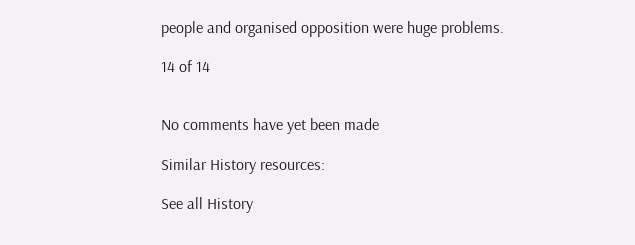people and organised opposition were huge problems.

14 of 14


No comments have yet been made

Similar History resources:

See all History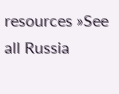resources »See all Russia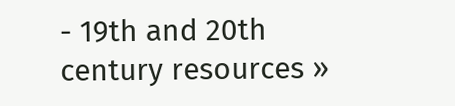- 19th and 20th century resources »